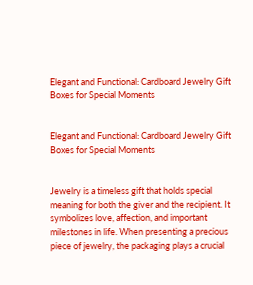Elegant and Functional: Cardboard Jewelry Gift Boxes for Special Moments


Elegant and Functional: Cardboard Jewelry Gift Boxes for Special Moments


Jewelry is a timeless gift that holds special meaning for both the giver and the recipient. It symbolizes love, affection, and important milestones in life. When presenting a precious piece of jewelry, the packaging plays a crucial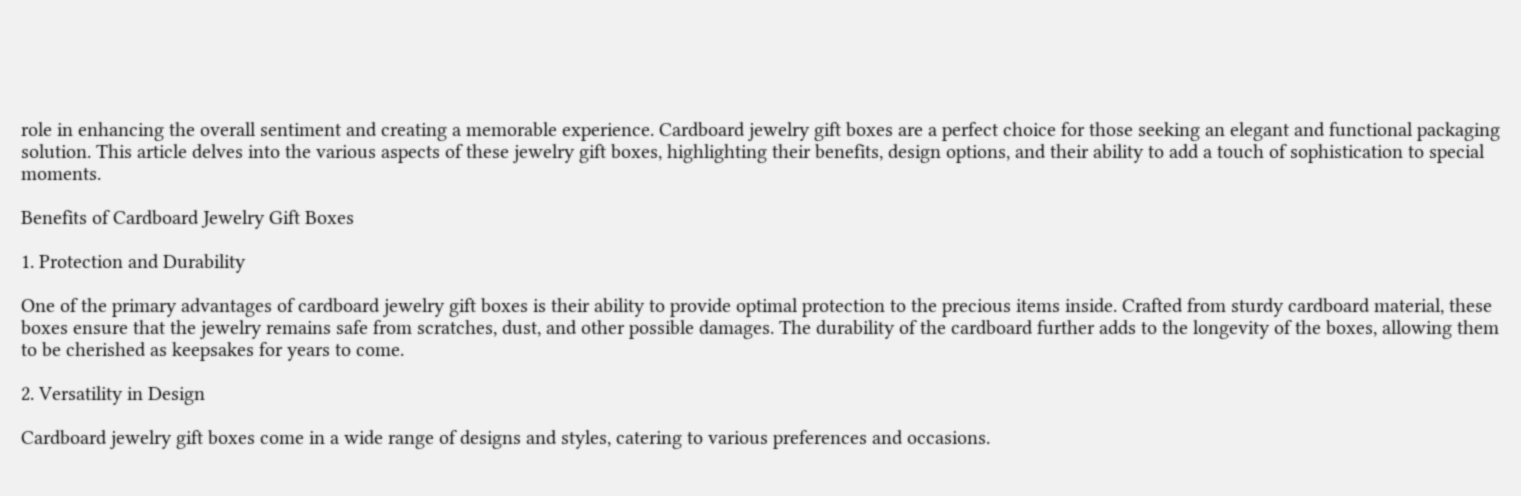role in enhancing the overall sentiment and creating a memorable experience. Cardboard jewelry gift boxes are a perfect choice for those seeking an elegant and functional packaging solution. This article delves into the various aspects of these jewelry gift boxes, highlighting their benefits, design options, and their ability to add a touch of sophistication to special moments.

Benefits of Cardboard Jewelry Gift Boxes

1. Protection and Durability

One of the primary advantages of cardboard jewelry gift boxes is their ability to provide optimal protection to the precious items inside. Crafted from sturdy cardboard material, these boxes ensure that the jewelry remains safe from scratches, dust, and other possible damages. The durability of the cardboard further adds to the longevity of the boxes, allowing them to be cherished as keepsakes for years to come.

2. Versatility in Design

Cardboard jewelry gift boxes come in a wide range of designs and styles, catering to various preferences and occasions.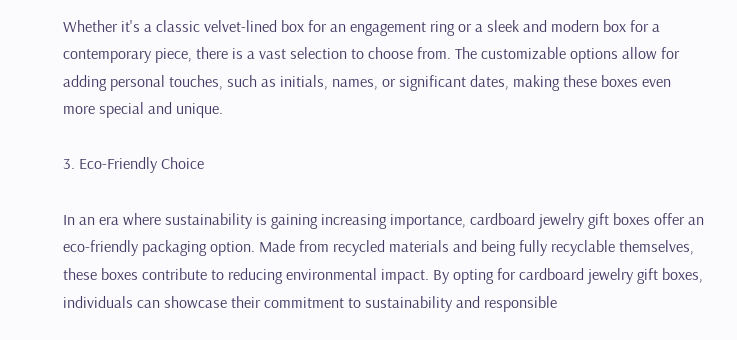Whether it's a classic velvet-lined box for an engagement ring or a sleek and modern box for a contemporary piece, there is a vast selection to choose from. The customizable options allow for adding personal touches, such as initials, names, or significant dates, making these boxes even more special and unique.

3. Eco-Friendly Choice

In an era where sustainability is gaining increasing importance, cardboard jewelry gift boxes offer an eco-friendly packaging option. Made from recycled materials and being fully recyclable themselves, these boxes contribute to reducing environmental impact. By opting for cardboard jewelry gift boxes, individuals can showcase their commitment to sustainability and responsible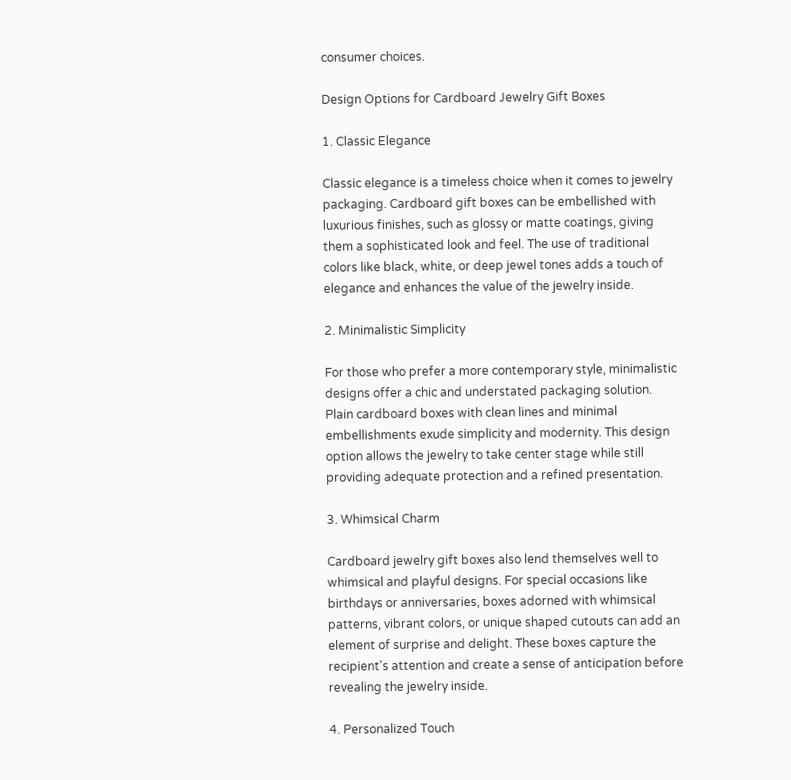consumer choices.

Design Options for Cardboard Jewelry Gift Boxes

1. Classic Elegance

Classic elegance is a timeless choice when it comes to jewelry packaging. Cardboard gift boxes can be embellished with luxurious finishes, such as glossy or matte coatings, giving them a sophisticated look and feel. The use of traditional colors like black, white, or deep jewel tones adds a touch of elegance and enhances the value of the jewelry inside.

2. Minimalistic Simplicity

For those who prefer a more contemporary style, minimalistic designs offer a chic and understated packaging solution. Plain cardboard boxes with clean lines and minimal embellishments exude simplicity and modernity. This design option allows the jewelry to take center stage while still providing adequate protection and a refined presentation.

3. Whimsical Charm

Cardboard jewelry gift boxes also lend themselves well to whimsical and playful designs. For special occasions like birthdays or anniversaries, boxes adorned with whimsical patterns, vibrant colors, or unique shaped cutouts can add an element of surprise and delight. These boxes capture the recipient's attention and create a sense of anticipation before revealing the jewelry inside.

4. Personalized Touch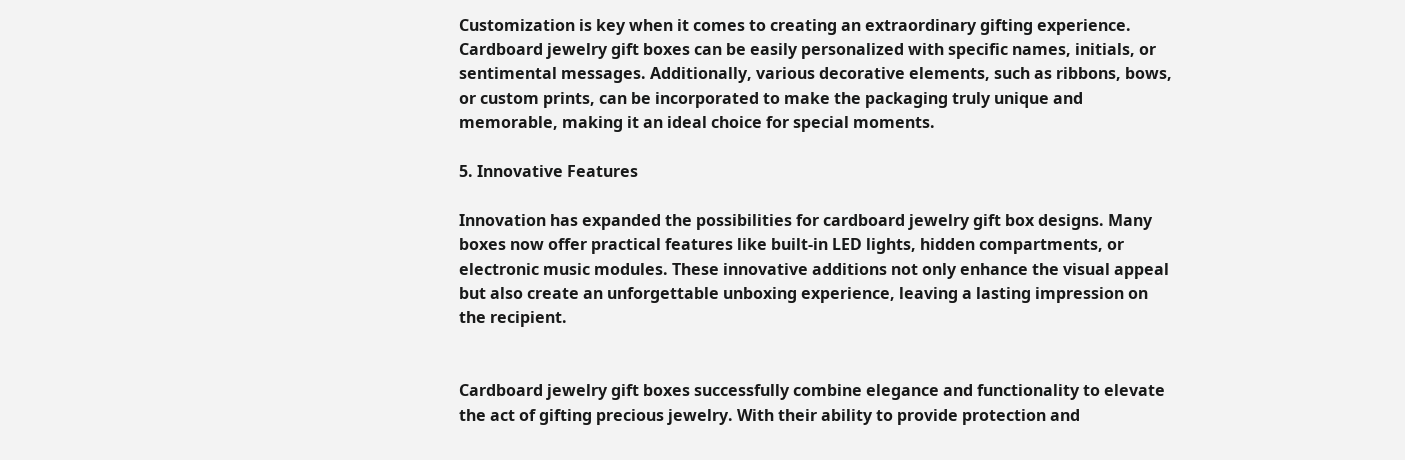Customization is key when it comes to creating an extraordinary gifting experience. Cardboard jewelry gift boxes can be easily personalized with specific names, initials, or sentimental messages. Additionally, various decorative elements, such as ribbons, bows, or custom prints, can be incorporated to make the packaging truly unique and memorable, making it an ideal choice for special moments.

5. Innovative Features

Innovation has expanded the possibilities for cardboard jewelry gift box designs. Many boxes now offer practical features like built-in LED lights, hidden compartments, or electronic music modules. These innovative additions not only enhance the visual appeal but also create an unforgettable unboxing experience, leaving a lasting impression on the recipient.


Cardboard jewelry gift boxes successfully combine elegance and functionality to elevate the act of gifting precious jewelry. With their ability to provide protection and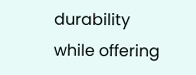durability while offering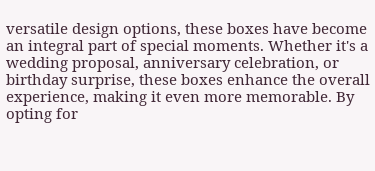versatile design options, these boxes have become an integral part of special moments. Whether it's a wedding proposal, anniversary celebration, or birthday surprise, these boxes enhance the overall experience, making it even more memorable. By opting for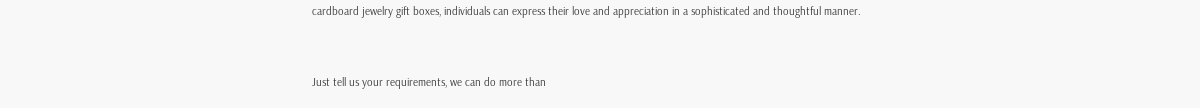cardboard jewelry gift boxes, individuals can express their love and appreciation in a sophisticated and thoughtful manner.


Just tell us your requirements, we can do more than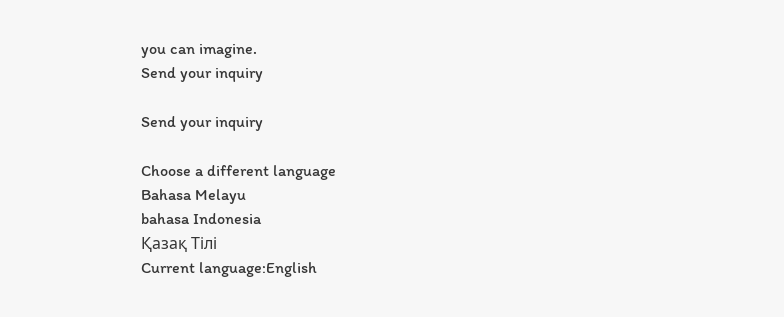you can imagine.
Send your inquiry

Send your inquiry

Choose a different language
Bahasa Melayu
bahasa Indonesia
Қазақ Тілі
Current language:English